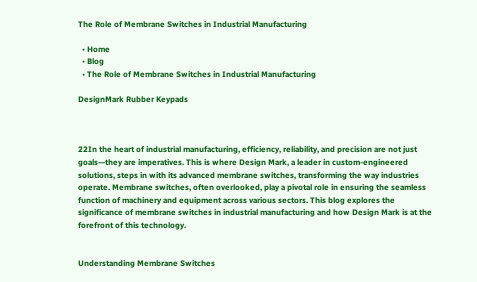The Role of Membrane Switches in Industrial Manufacturing

  • Home
  • Blog
  • The Role of Membrane Switches in Industrial Manufacturing

DesignMark Rubber Keypads



22In the heart of industrial manufacturing, efficiency, reliability, and precision are not just goals—they are imperatives. This is where Design Mark, a leader in custom-engineered solutions, steps in with its advanced membrane switches, transforming the way industries operate. Membrane switches, often overlooked, play a pivotal role in ensuring the seamless function of machinery and equipment across various sectors. This blog explores the significance of membrane switches in industrial manufacturing and how Design Mark is at the forefront of this technology.


Understanding Membrane Switches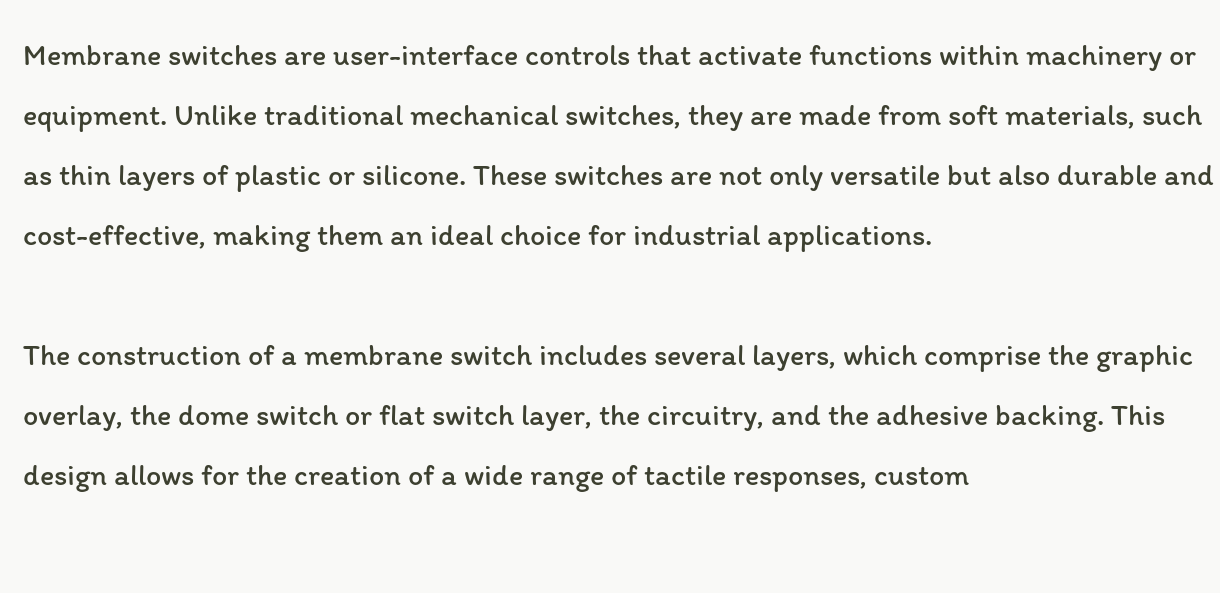Membrane switches are user-interface controls that activate functions within machinery or equipment. Unlike traditional mechanical switches, they are made from soft materials, such as thin layers of plastic or silicone. These switches are not only versatile but also durable and cost-effective, making them an ideal choice for industrial applications.

The construction of a membrane switch includes several layers, which comprise the graphic overlay, the dome switch or flat switch layer, the circuitry, and the adhesive backing. This design allows for the creation of a wide range of tactile responses, custom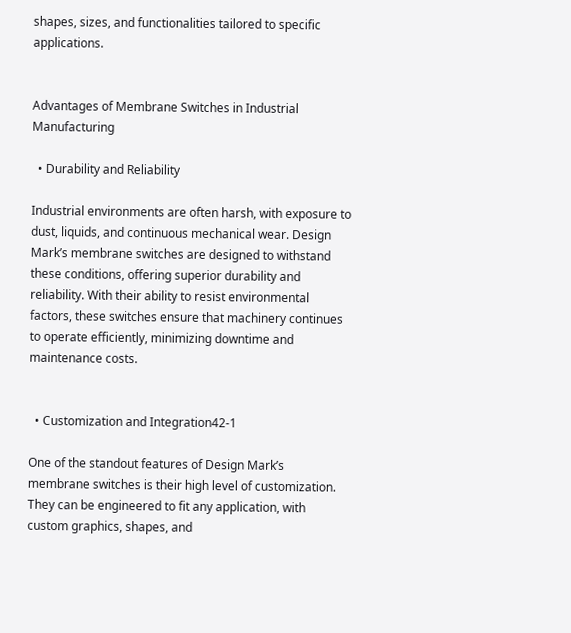shapes, sizes, and functionalities tailored to specific applications.


Advantages of Membrane Switches in Industrial Manufacturing

  • Durability and Reliability

Industrial environments are often harsh, with exposure to dust, liquids, and continuous mechanical wear. Design Mark’s membrane switches are designed to withstand these conditions, offering superior durability and reliability. With their ability to resist environmental factors, these switches ensure that machinery continues to operate efficiently, minimizing downtime and maintenance costs.


  • Customization and Integration42-1

One of the standout features of Design Mark’s membrane switches is their high level of customization. They can be engineered to fit any application, with custom graphics, shapes, and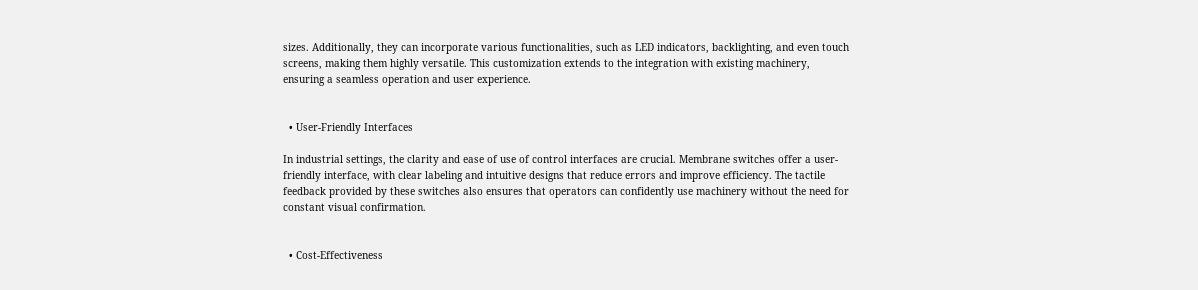sizes. Additionally, they can incorporate various functionalities, such as LED indicators, backlighting, and even touch screens, making them highly versatile. This customization extends to the integration with existing machinery, ensuring a seamless operation and user experience.


  • User-Friendly Interfaces

In industrial settings, the clarity and ease of use of control interfaces are crucial. Membrane switches offer a user-friendly interface, with clear labeling and intuitive designs that reduce errors and improve efficiency. The tactile feedback provided by these switches also ensures that operators can confidently use machinery without the need for constant visual confirmation.


  • Cost-Effectiveness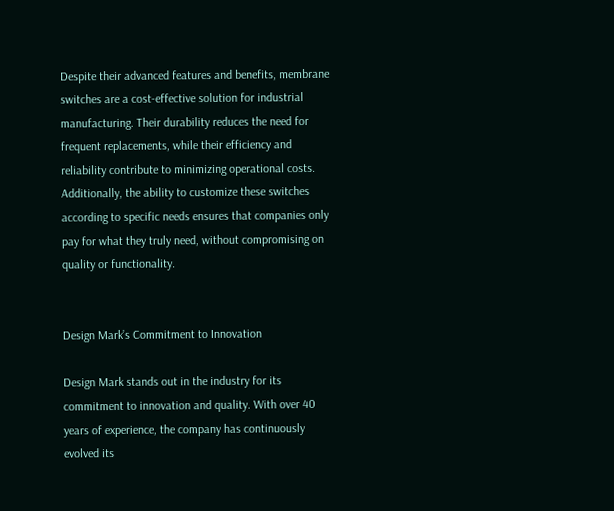Despite their advanced features and benefits, membrane switches are a cost-effective solution for industrial manufacturing. Their durability reduces the need for frequent replacements, while their efficiency and reliability contribute to minimizing operational costs. Additionally, the ability to customize these switches according to specific needs ensures that companies only pay for what they truly need, without compromising on quality or functionality.


Design Mark’s Commitment to Innovation

Design Mark stands out in the industry for its commitment to innovation and quality. With over 40 years of experience, the company has continuously evolved its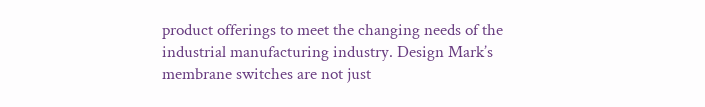product offerings to meet the changing needs of the industrial manufacturing industry. Design Mark’s membrane switches are not just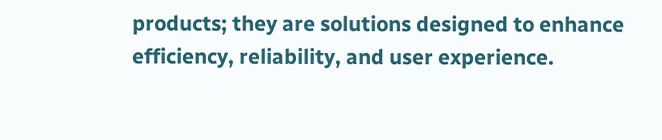products; they are solutions designed to enhance efficiency, reliability, and user experience.